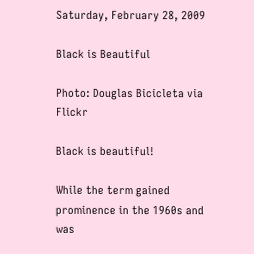Saturday, February 28, 2009

Black is Beautiful

Photo: Douglas Bicicleta via Flickr

Black is beautiful!

While the term gained prominence in the 1960s and was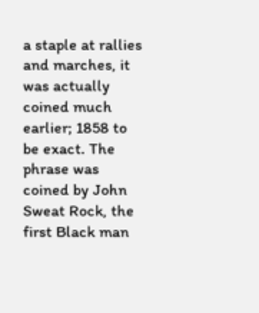a staple at rallies and marches, it was actually coined much earlier; 1858 to be exact. The phrase was coined by John Sweat Rock, the first Black man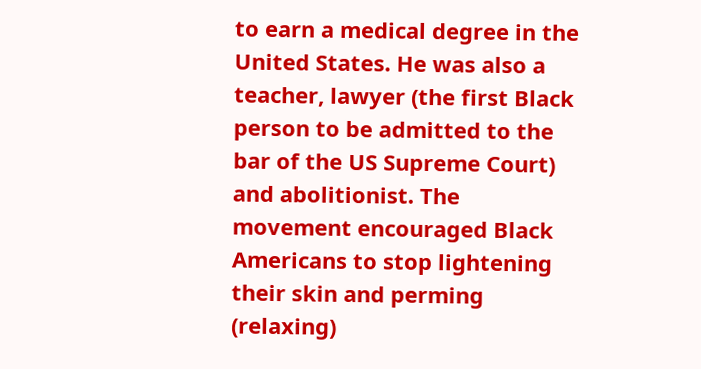to earn a medical degree in the United States. He was also a teacher, lawyer (the first Black person to be admitted to the bar of the US Supreme Court) and abolitionist. The movement encouraged Black Americans to stop lightening their skin and perming (relaxing)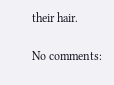their hair.

No comments: